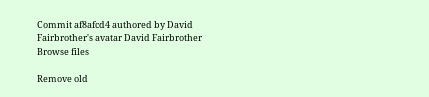Commit af8afcd4 authored by David Fairbrother's avatar David Fairbrother
Browse files

Remove old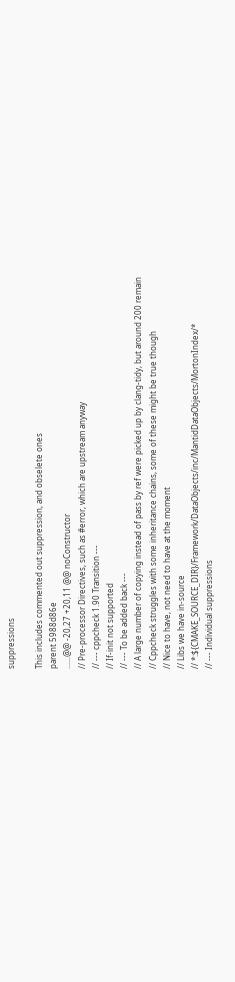suppressions

This includes commented out suppression, and obselete ones
parent 5988d86e
......@@ -20,27 +20,11 @@ noConstructor
// Pre-processor Directives, such as #error, which are upstream anyway
// --- cppcheck 1.90 Transition ---
// If-init not supported
// --- To be added back ---
// A large number of copying instead of pass by ref were picked up by clang-tidy, but around 200 remain
// Cppcheck struggles with some inheritance chains, some of these might be true though
// Nice to have, not need to have at the moment
// Libs we have in-source
// *:${CMAKE_SOURCE_DIR}/Framework/DataObjects/inc/MantidDataObjects/MortonIndex/*
// --- Individual suppressions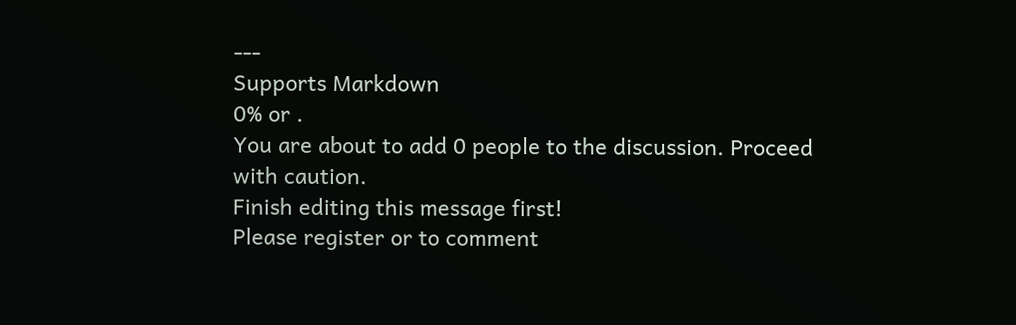---
Supports Markdown
0% or .
You are about to add 0 people to the discussion. Proceed with caution.
Finish editing this message first!
Please register or to comment